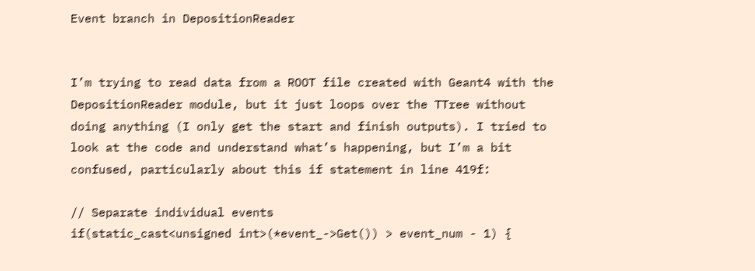Event branch in DepositionReader


I’m trying to read data from a ROOT file created with Geant4 with the DepositionReader module, but it just loops over the TTree without doing anything (I only get the start and finish outputs). I tried to look at the code and understand what’s happening, but I’m a bit confused, particularly about this if statement in line 419f:

// Separate individual events
if(static_cast<unsigned int>(*event_->Get()) > event_num - 1) {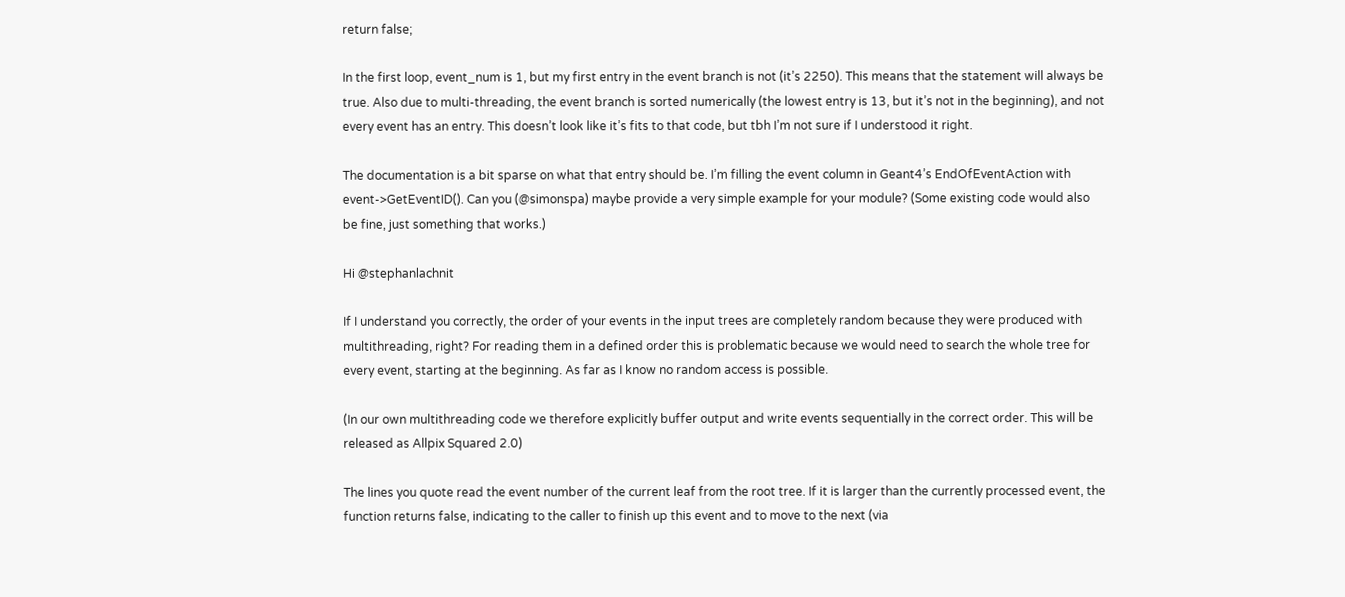return false;

In the first loop, event_num is 1, but my first entry in the event branch is not (it’s 2250). This means that the statement will always be true. Also due to multi-threading, the event branch is sorted numerically (the lowest entry is 13, but it’s not in the beginning), and not every event has an entry. This doesn’t look like it’s fits to that code, but tbh I’m not sure if I understood it right.

The documentation is a bit sparse on what that entry should be. I’m filling the event column in Geant4’s EndOfEventAction with event->GetEventID(). Can you (@simonspa) maybe provide a very simple example for your module? (Some existing code would also be fine, just something that works.)

Hi @stephanlachnit

If I understand you correctly, the order of your events in the input trees are completely random because they were produced with multithreading, right? For reading them in a defined order this is problematic because we would need to search the whole tree for every event, starting at the beginning. As far as I know no random access is possible.

(In our own multithreading code we therefore explicitly buffer output and write events sequentially in the correct order. This will be released as Allpix Squared 2.0)

The lines you quote read the event number of the current leaf from the root tree. If it is larger than the currently processed event, the function returns false, indicating to the caller to finish up this event and to move to the next (via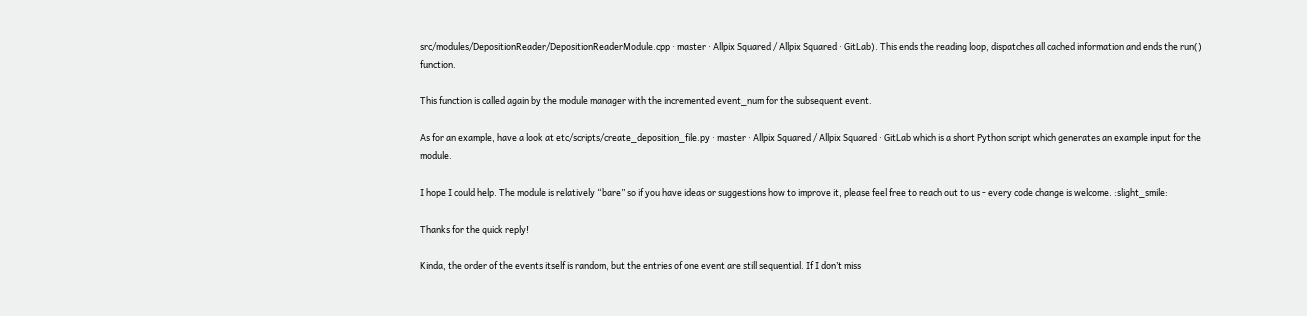src/modules/DepositionReader/DepositionReaderModule.cpp · master · Allpix Squared / Allpix Squared · GitLab). This ends the reading loop, dispatches all cached information and ends the run() function.

This function is called again by the module manager with the incremented event_num for the subsequent event.

As for an example, have a look at etc/scripts/create_deposition_file.py · master · Allpix Squared / Allpix Squared · GitLab which is a short Python script which generates an example input for the module.

I hope I could help. The module is relatively “bare” so if you have ideas or suggestions how to improve it, please feel free to reach out to us - every code change is welcome. :slight_smile:

Thanks for the quick reply!

Kinda, the order of the events itself is random, but the entries of one event are still sequential. If I don’t miss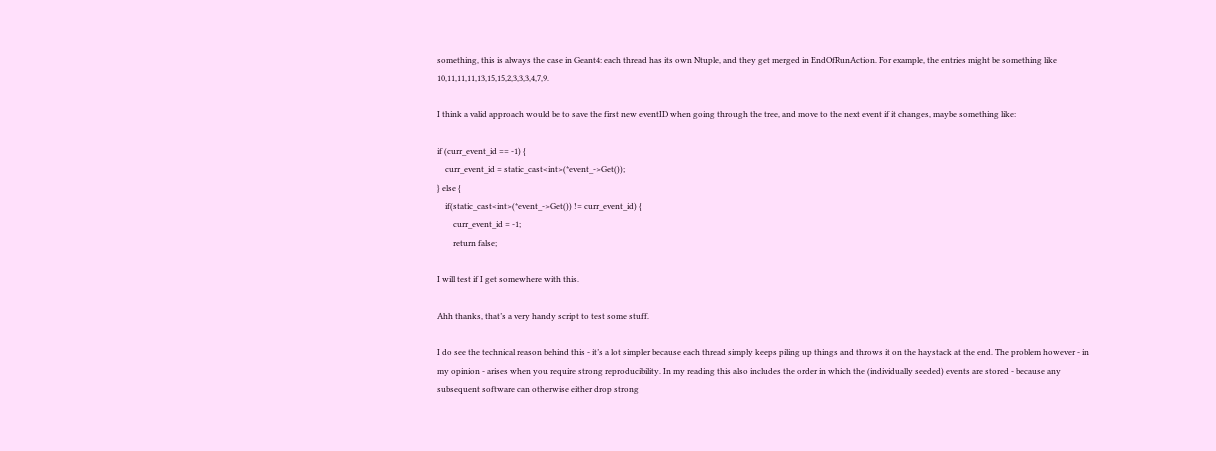something, this is always the case in Geant4: each thread has its own Ntuple, and they get merged in EndOfRunAction. For example, the entries might be something like 10,11,11,11,13,15,15,2,3,3,3,4,7,9.

I think a valid approach would be to save the first new eventID when going through the tree, and move to the next event if it changes, maybe something like:

if (curr_event_id == -1) {
    curr_event_id = static_cast<int>(*event_->Get());
} else {
    if(static_cast<int>(*event_->Get()) != curr_event_id) {
        curr_event_id = -1;
        return false;

I will test if I get somewhere with this.

Ahh thanks, that’s a very handy script to test some stuff.

I do see the technical reason behind this - it’s a lot simpler because each thread simply keeps piling up things and throws it on the haystack at the end. The problem however - in my opinion - arises when you require strong reproducibility. In my reading this also includes the order in which the (individually seeded) events are stored - because any subsequent software can otherwise either drop strong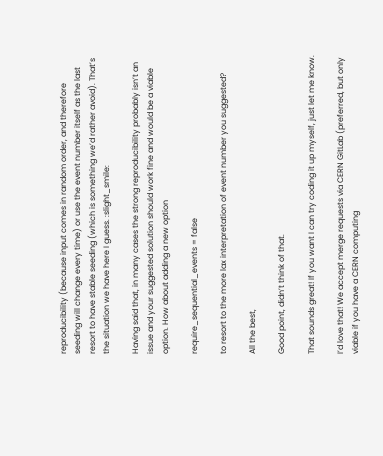reproducibility (because input comes in random order, and therefore seeding will change every time) or use the event number itself as the last resort to have stable seeding (which is something we’d rather avoid). That’s the situation we have here I guess. :slight_smile:

Having said that, in many cases the strong reproducibility probably isn’t an issue and your suggested solution should work fine and would be a viable option. How about adding a new option

require_sequential_events = false

to resort to the more lax interpretation of event number you suggested?

All the best,

Good point, didn’t think of that.

That sounds great! If you want I can try coding it up myself, just let me know.

I’d love that! We accept merge requests via CERN GitLab (preferred, but only viable if you have a CERN computing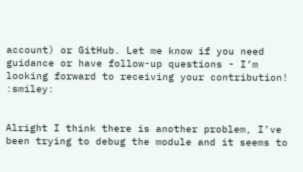account) or GitHub. Let me know if you need guidance or have follow-up questions - I’m looking forward to receiving your contribution! :smiley:


Alright I think there is another problem, I’ve been trying to debug the module and it seems to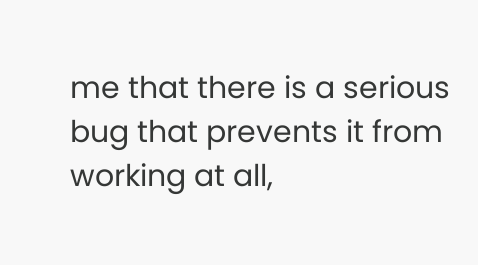me that there is a serious bug that prevents it from working at all,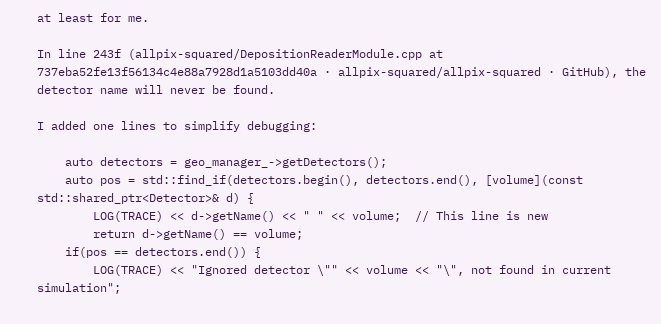at least for me.

In line 243f (allpix-squared/DepositionReaderModule.cpp at 737eba52fe13f56134c4e88a7928d1a5103dd40a · allpix-squared/allpix-squared · GitHub), the detector name will never be found.

I added one lines to simplify debugging:

    auto detectors = geo_manager_->getDetectors();
    auto pos = std::find_if(detectors.begin(), detectors.end(), [volume](const std::shared_ptr<Detector>& d) {
        LOG(TRACE) << d->getName() << " " << volume;  // This line is new
        return d->getName() == volume;
    if(pos == detectors.end()) {
        LOG(TRACE) << "Ignored detector \"" << volume << "\", not found in current simulation";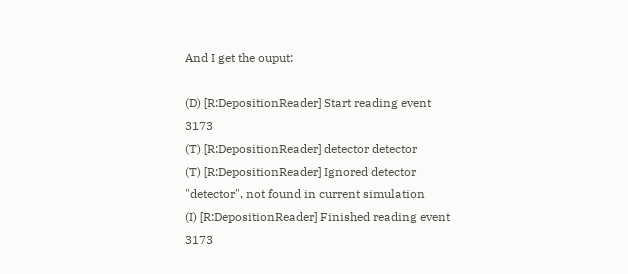And I get the ouput:

(D) [R:DepositionReader] Start reading event 3173
(T) [R:DepositionReader] detector detector
(T) [R:DepositionReader] Ignored detector "detector", not found in current simulation
(I) [R:DepositionReader] Finished reading event 3173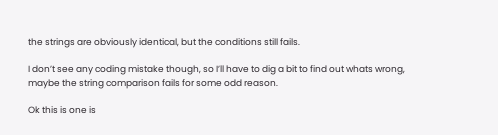the strings are obviously identical, but the conditions still fails.

I don’t see any coding mistake though, so I’ll have to dig a bit to find out whats wrong, maybe the string comparison fails for some odd reason.

Ok this is one is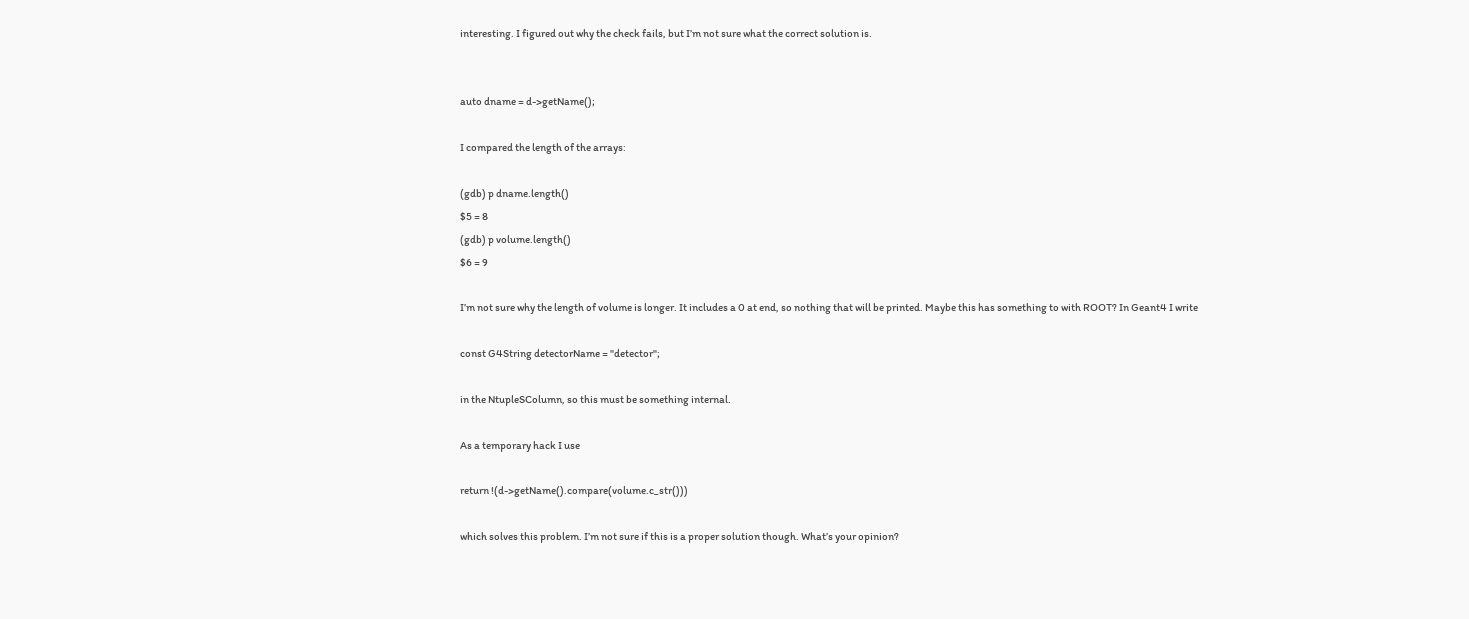interesting. I figured out why the check fails, but I’m not sure what the correct solution is.


auto dname = d->getName();

I compared the length of the arrays:

(gdb) p dname.length()
$5 = 8
(gdb) p volume.length()
$6 = 9

I’m not sure why the length of volume is longer. It includes a 0 at end, so nothing that will be printed. Maybe this has something to with ROOT? In Geant4 I write

const G4String detectorName = "detector";

in the NtupleSColumn, so this must be something internal.

As a temporary hack I use

return !(d->getName().compare(volume.c_str()))

which solves this problem. I’m not sure if this is a proper solution though. What’s your opinion?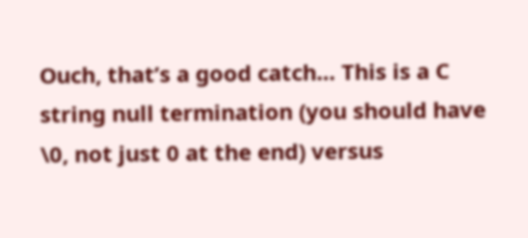Ouch, that’s a good catch… This is a C string null termination (you should have \0, not just 0 at the end) versus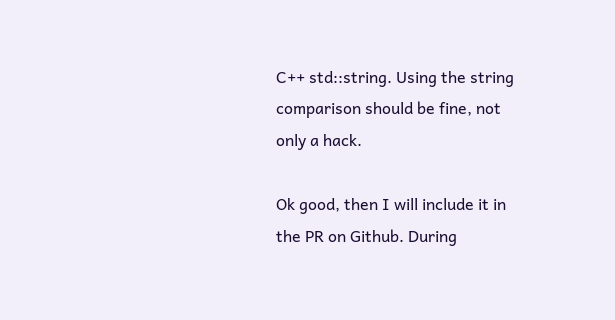C++ std::string. Using the string comparison should be fine, not only a hack.

Ok good, then I will include it in the PR on Github. During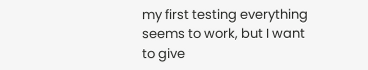my first testing everything seems to work, but I want to give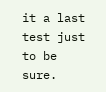it a last test just to be sure.